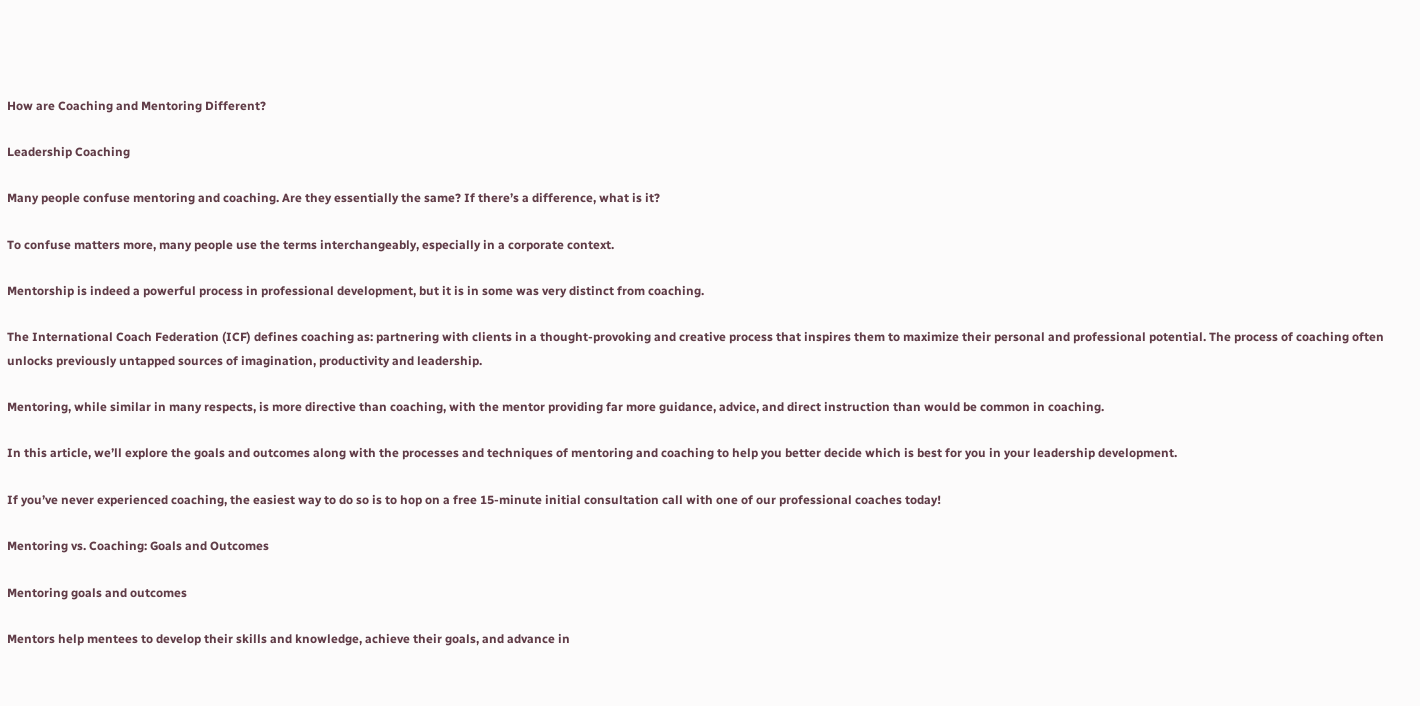How are Coaching and Mentoring Different?

Leadership Coaching

Many people confuse mentoring and coaching. Are they essentially the same? If there’s a difference, what is it?

To confuse matters more, many people use the terms interchangeably, especially in a corporate context.

Mentorship is indeed a powerful process in professional development, but it is in some was very distinct from coaching.

The International Coach Federation (ICF) defines coaching as: partnering with clients in a thought-provoking and creative process that inspires them to maximize their personal and professional potential. The process of coaching often unlocks previously untapped sources of imagination, productivity and leadership.

Mentoring, while similar in many respects, is more directive than coaching, with the mentor providing far more guidance, advice, and direct instruction than would be common in coaching.

In this article, we’ll explore the goals and outcomes along with the processes and techniques of mentoring and coaching to help you better decide which is best for you in your leadership development.

If you’ve never experienced coaching, the easiest way to do so is to hop on a free 15-minute initial consultation call with one of our professional coaches today!

Mentoring vs. Coaching: Goals and Outcomes

Mentoring goals and outcomes

Mentors help mentees to develop their skills and knowledge, achieve their goals, and advance in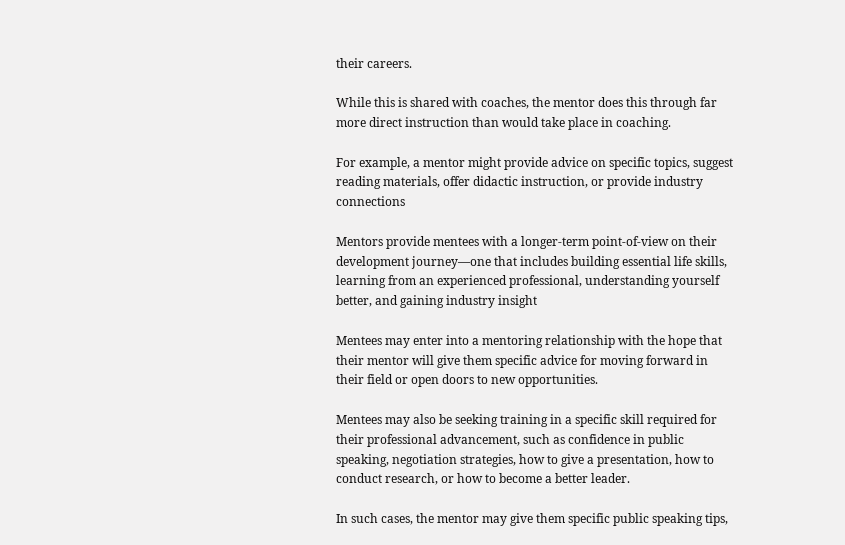their careers.

While this is shared with coaches, the mentor does this through far more direct instruction than would take place in coaching.

For example, a mentor might provide advice on specific topics, suggest reading materials, offer didactic instruction, or provide industry connections

Mentors provide mentees with a longer-term point-of-view on their development journey—one that includes building essential life skills, learning from an experienced professional, understanding yourself better, and gaining industry insight

Mentees may enter into a mentoring relationship with the hope that their mentor will give them specific advice for moving forward in their field or open doors to new opportunities.

Mentees may also be seeking training in a specific skill required for their professional advancement, such as confidence in public speaking, negotiation strategies, how to give a presentation, how to conduct research, or how to become a better leader.

In such cases, the mentor may give them specific public speaking tips,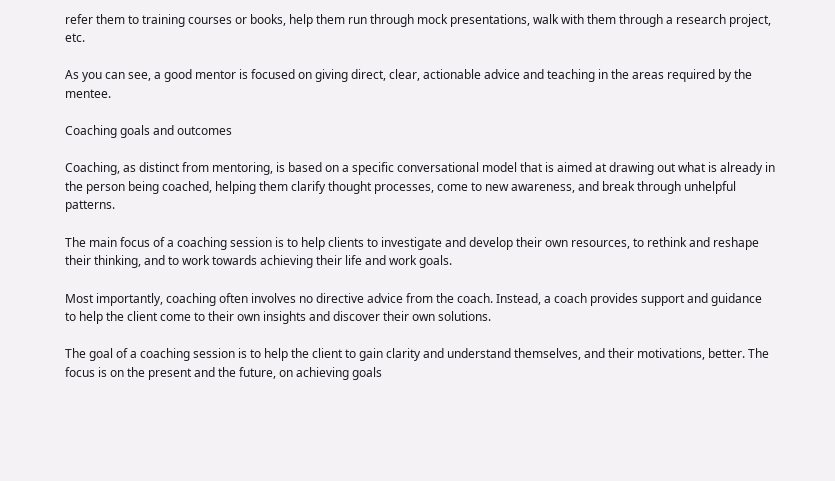refer them to training courses or books, help them run through mock presentations, walk with them through a research project, etc.

As you can see, a good mentor is focused on giving direct, clear, actionable advice and teaching in the areas required by the mentee.

Coaching goals and outcomes

Coaching, as distinct from mentoring, is based on a specific conversational model that is aimed at drawing out what is already in the person being coached, helping them clarify thought processes, come to new awareness, and break through unhelpful patterns.

The main focus of a coaching session is to help clients to investigate and develop their own resources, to rethink and reshape their thinking, and to work towards achieving their life and work goals.

Most importantly, coaching often involves no directive advice from the coach. Instead, a coach provides support and guidance to help the client come to their own insights and discover their own solutions.

The goal of a coaching session is to help the client to gain clarity and understand themselves, and their motivations, better. The focus is on the present and the future, on achieving goals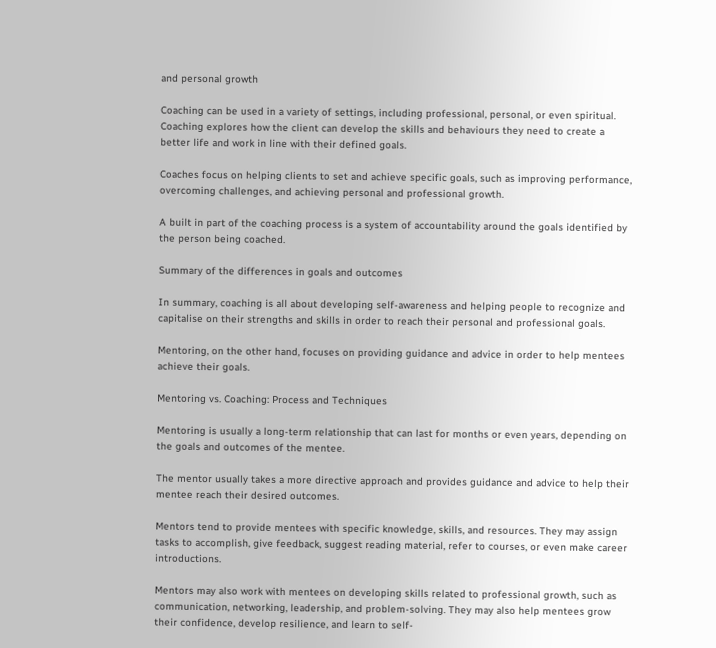and personal growth

Coaching can be used in a variety of settings, including professional, personal, or even spiritual. Coaching explores how the client can develop the skills and behaviours they need to create a better life and work in line with their defined goals.

Coaches focus on helping clients to set and achieve specific goals, such as improving performance, overcoming challenges, and achieving personal and professional growth.

A built in part of the coaching process is a system of accountability around the goals identified by the person being coached.

Summary of the differences in goals and outcomes

In summary, coaching is all about developing self-awareness and helping people to recognize and capitalise on their strengths and skills in order to reach their personal and professional goals.

Mentoring, on the other hand, focuses on providing guidance and advice in order to help mentees achieve their goals.

Mentoring vs. Coaching: Process and Techniques

Mentoring is usually a long-term relationship that can last for months or even years, depending on the goals and outcomes of the mentee.

The mentor usually takes a more directive approach and provides guidance and advice to help their mentee reach their desired outcomes.

Mentors tend to provide mentees with specific knowledge, skills, and resources. They may assign tasks to accomplish, give feedback, suggest reading material, refer to courses, or even make career introductions.

Mentors may also work with mentees on developing skills related to professional growth, such as communication, networking, leadership, and problem-solving. They may also help mentees grow their confidence, develop resilience, and learn to self-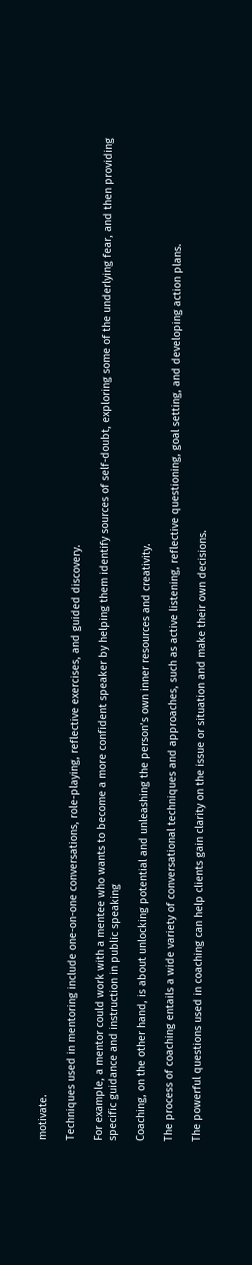motivate.

Techniques used in mentoring include one-on-one conversations, role-playing, reflective exercises, and guided discovery.

For example, a mentor could work with a mentee who wants to become a more confident speaker by helping them identify sources of self-doubt, exploring some of the underlying fear, and then providing specific guidance and instruction in public speaking

Coaching, on the other hand, is about unlocking potential and unleashing the person’s own inner resources and creativity.

The process of coaching entails a wide variety of conversational techniques and approaches, such as active listening, reflective questioning, goal setting, and developing action plans.

The powerful questions used in coaching can help clients gain clarity on the issue or situation and make their own decisions.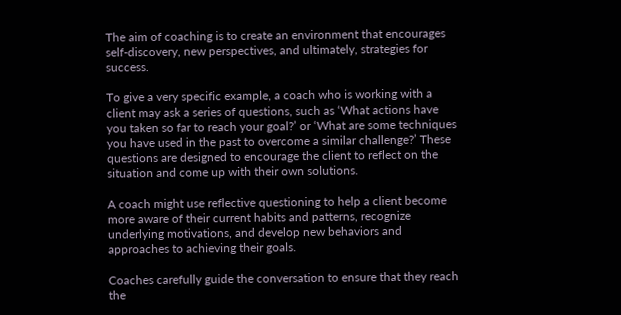The aim of coaching is to create an environment that encourages self-discovery, new perspectives, and ultimately, strategies for success.

To give a very specific example, a coach who is working with a client may ask a series of questions, such as ‘What actions have you taken so far to reach your goal?’ or ‘What are some techniques you have used in the past to overcome a similar challenge?’ These questions are designed to encourage the client to reflect on the situation and come up with their own solutions.

A coach might use reflective questioning to help a client become more aware of their current habits and patterns, recognize underlying motivations, and develop new behaviors and approaches to achieving their goals.

Coaches carefully guide the conversation to ensure that they reach the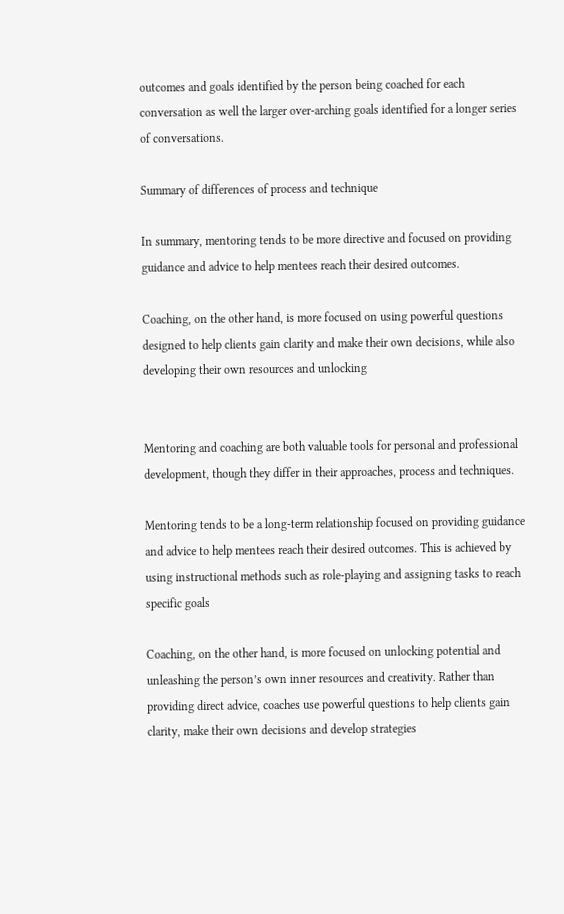outcomes and goals identified by the person being coached for each conversation as well the larger over-arching goals identified for a longer series of conversations.

Summary of differences of process and technique

In summary, mentoring tends to be more directive and focused on providing guidance and advice to help mentees reach their desired outcomes.

Coaching, on the other hand, is more focused on using powerful questions designed to help clients gain clarity and make their own decisions, while also developing their own resources and unlocking


Mentoring and coaching are both valuable tools for personal and professional development, though they differ in their approaches, process and techniques.

Mentoring tends to be a long-term relationship focused on providing guidance and advice to help mentees reach their desired outcomes. This is achieved by using instructional methods such as role-playing and assigning tasks to reach specific goals

Coaching, on the other hand, is more focused on unlocking potential and unleashing the person’s own inner resources and creativity. Rather than providing direct advice, coaches use powerful questions to help clients gain clarity, make their own decisions and develop strategies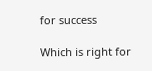for success

Which is right for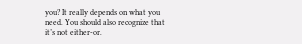you? It really depends on what you need. You should also recognize that it’s not either-or.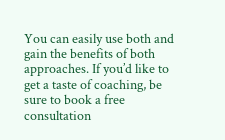You can easily use both and gain the benefits of both approaches. If you’d like to get a taste of coaching, be sure to book a free consultation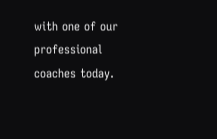with one of our professional coaches today.